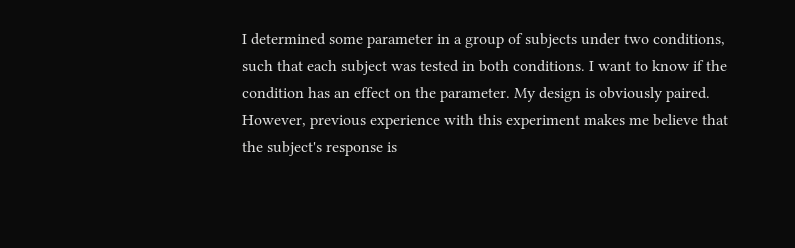I determined some parameter in a group of subjects under two conditions, such that each subject was tested in both conditions. I want to know if the condition has an effect on the parameter. My design is obviously paired. However, previous experience with this experiment makes me believe that the subject's response is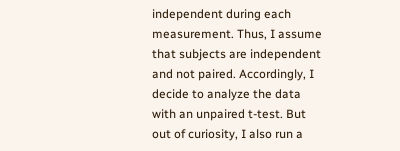independent during each measurement. Thus, I assume that subjects are independent and not paired. Accordingly, I decide to analyze the data with an unpaired t-test. But out of curiosity, I also run a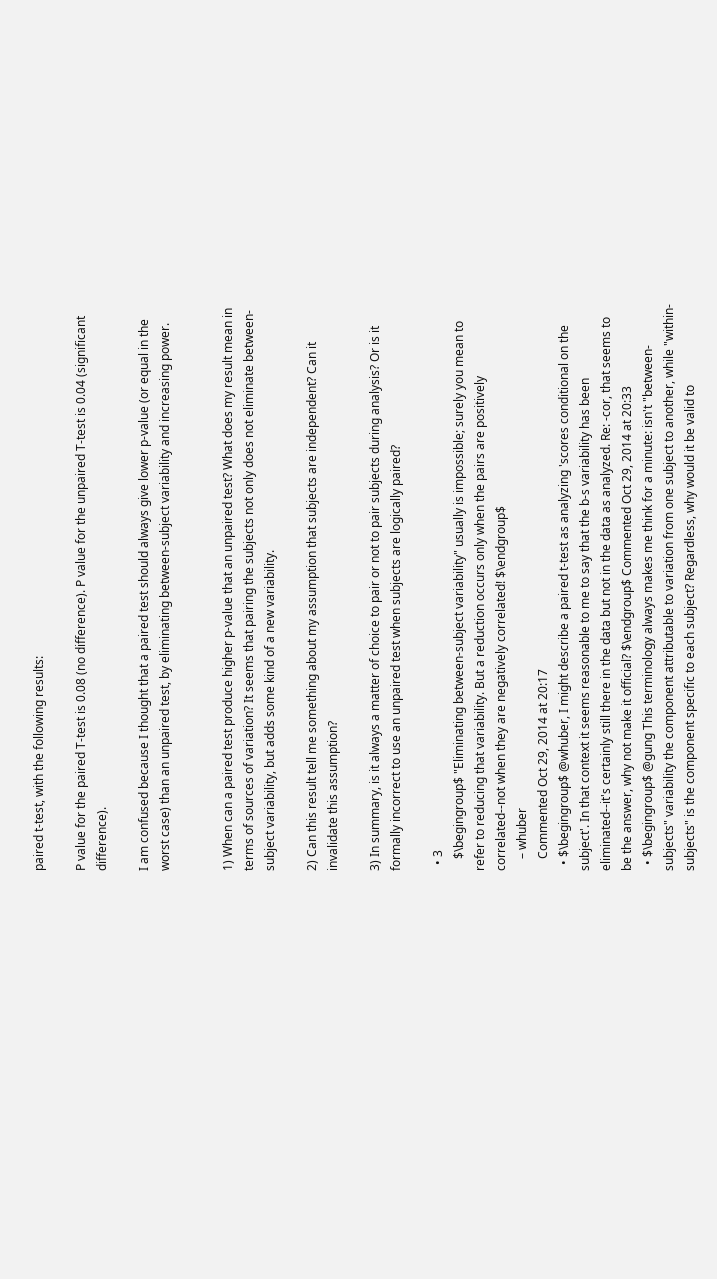paired t-test, with the following results:

P value for the paired T-test is 0.08 (no difference). P value for the unpaired T-test is 0.04 (significant difference).

I am confused because I thought that a paired test should always give lower p-value (or equal in the worst case) than an unpaired test, by eliminating between-subject variability and increasing power.


1) When can a paired test produce higher p-value that an unpaired test? What does my result mean in terms of sources of variation? It seems that pairing the subjects not only does not eliminate between-subject variability, but adds some kind of a new variability.

2) Can this result tell me something about my assumption that subjects are independent? Can it invalidate this assumption?

3) In summary, is it always a matter of choice to pair or not to pair subjects during analysis? Or is it formally incorrect to use an unpaired test when subjects are logically paired?

  • 3
    $\begingroup$ "Eliminating between-subject variability" usually is impossible; surely you mean to refer to reducing that variability. But a reduction occurs only when the pairs are positively correlated--not when they are negatively correlated! $\endgroup$
    – whuber
    Commented Oct 29, 2014 at 20:17
  • $\begingroup$ @whuber, I might describe a paired t-test as analyzing 'scores conditional on the subject'. In that context it seems reasonable to me to say that the b-s variability has been eliminated--it's certainly still there in the data but not in the data as analyzed. Re: -cor, that seems to be the answer, why not make it official? $\endgroup$ Commented Oct 29, 2014 at 20:33
  • $\begingroup$ @gung This terminology always makes me think for a minute: isn't "between-subjects" variability the component attributable to variation from one subject to another, while "within-subjects" is the component specific to each subject? Regardless, why would it be valid to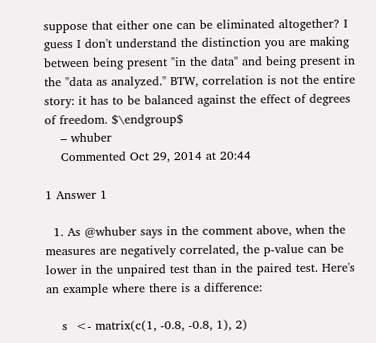suppose that either one can be eliminated altogether? I guess I don't understand the distinction you are making between being present "in the data" and being present in the "data as analyzed." BTW, correlation is not the entire story: it has to be balanced against the effect of degrees of freedom. $\endgroup$
    – whuber
    Commented Oct 29, 2014 at 20:44

1 Answer 1

  1. As @whuber says in the comment above, when the measures are negatively correlated, the p-value can be lower in the unpaired test than in the paired test. Here's an example where there is a difference:

    s  <- matrix(c(1, -0.8, -0.8, 1), 2)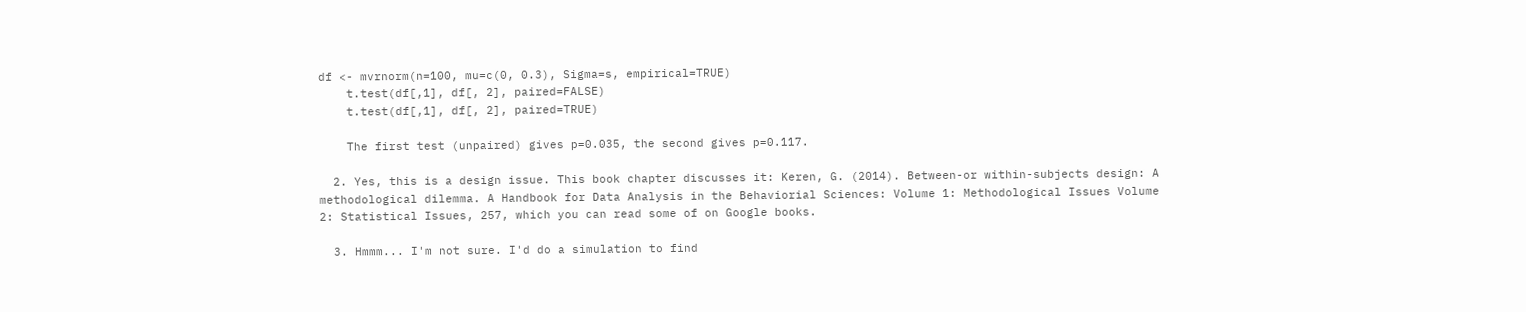df <- mvrnorm(n=100, mu=c(0, 0.3), Sigma=s, empirical=TRUE)
    t.test(df[,1], df[, 2], paired=FALSE)
    t.test(df[,1], df[, 2], paired=TRUE)

    The first test (unpaired) gives p=0.035, the second gives p=0.117.

  2. Yes, this is a design issue. This book chapter discusses it: Keren, G. (2014). Between-or within-subjects design: A methodological dilemma. A Handbook for Data Analysis in the Behaviorial Sciences: Volume 1: Methodological Issues Volume 2: Statistical Issues, 257, which you can read some of on Google books.

  3. Hmmm... I'm not sure. I'd do a simulation to find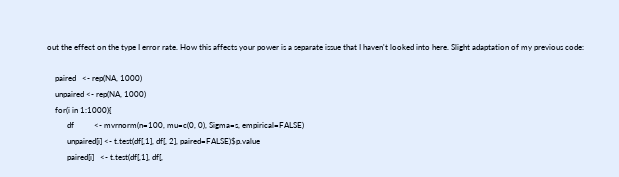out the effect on the type I error rate. How this affects your power is a separate issue that I haven't looked into here. Slight adaptation of my previous code:

    paired   <- rep(NA, 1000)
    unpaired <- rep(NA, 1000)
    for(i in 1:1000){
          df          <- mvrnorm(n=100, mu=c(0, 0), Sigma=s, empirical=FALSE)
          unpaired[i] <- t.test(df[,1], df[, 2], paired=FALSE)$p.value
          paired[i]   <- t.test(df[,1], df[,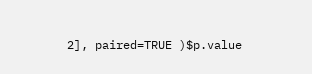2], paired=TRUE )$p.value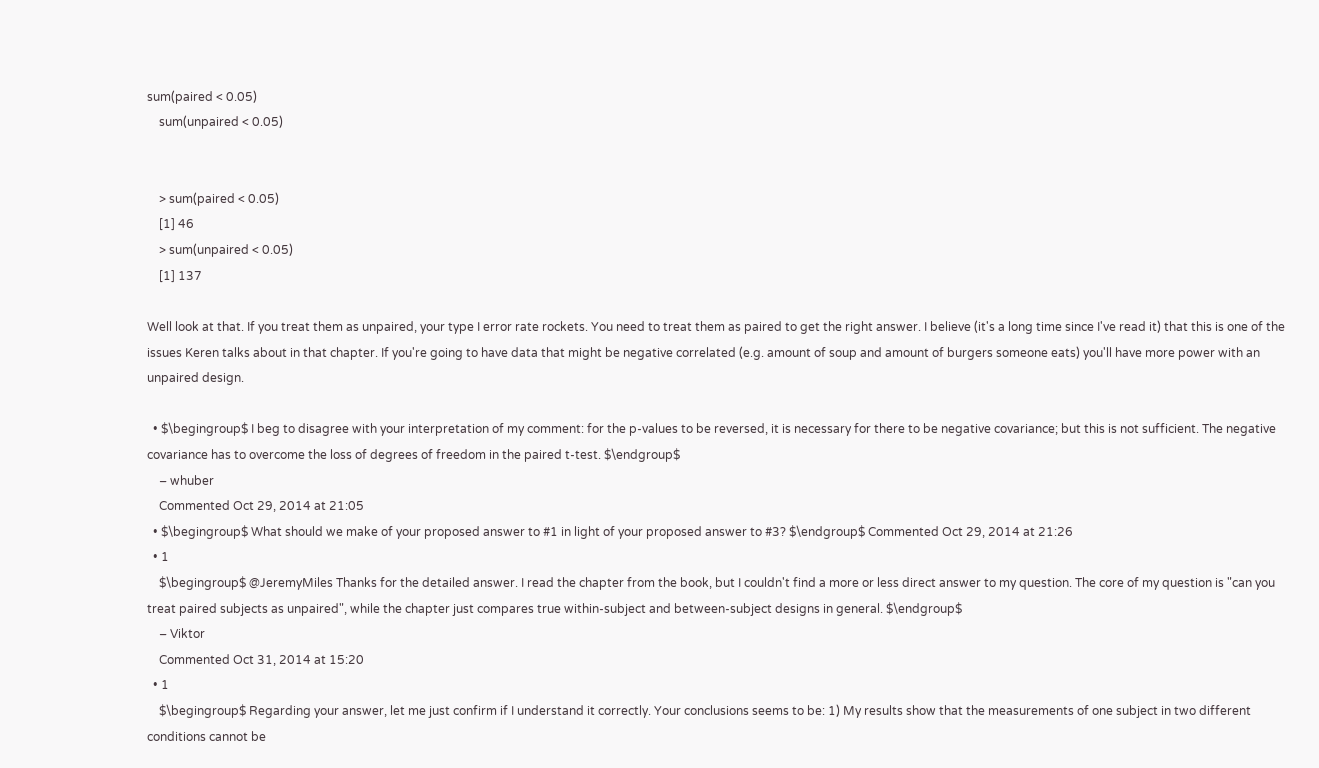sum(paired < 0.05)
    sum(unpaired < 0.05)


    > sum(paired < 0.05)
    [1] 46
    > sum(unpaired < 0.05)
    [1] 137

Well look at that. If you treat them as unpaired, your type I error rate rockets. You need to treat them as paired to get the right answer. I believe (it's a long time since I've read it) that this is one of the issues Keren talks about in that chapter. If you're going to have data that might be negative correlated (e.g. amount of soup and amount of burgers someone eats) you'll have more power with an unpaired design.

  • $\begingroup$ I beg to disagree with your interpretation of my comment: for the p-values to be reversed, it is necessary for there to be negative covariance; but this is not sufficient. The negative covariance has to overcome the loss of degrees of freedom in the paired t-test. $\endgroup$
    – whuber
    Commented Oct 29, 2014 at 21:05
  • $\begingroup$ What should we make of your proposed answer to #1 in light of your proposed answer to #3? $\endgroup$ Commented Oct 29, 2014 at 21:26
  • 1
    $\begingroup$ @JeremyMiles Thanks for the detailed answer. I read the chapter from the book, but I couldn't find a more or less direct answer to my question. The core of my question is "can you treat paired subjects as unpaired", while the chapter just compares true within-subject and between-subject designs in general. $\endgroup$
    – Viktor
    Commented Oct 31, 2014 at 15:20
  • 1
    $\begingroup$ Regarding your answer, let me just confirm if I understand it correctly. Your conclusions seems to be: 1) My results show that the measurements of one subject in two different conditions cannot be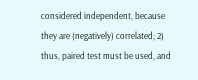considered independent, because they are (negatively) correlated; 2) thus, paired test must be used, and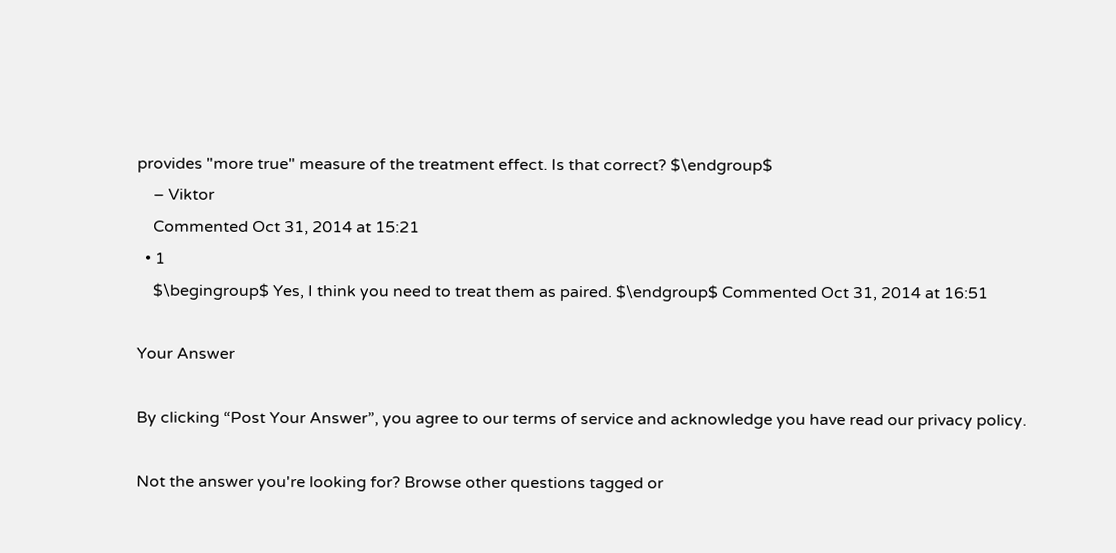provides "more true" measure of the treatment effect. Is that correct? $\endgroup$
    – Viktor
    Commented Oct 31, 2014 at 15:21
  • 1
    $\begingroup$ Yes, I think you need to treat them as paired. $\endgroup$ Commented Oct 31, 2014 at 16:51

Your Answer

By clicking “Post Your Answer”, you agree to our terms of service and acknowledge you have read our privacy policy.

Not the answer you're looking for? Browse other questions tagged or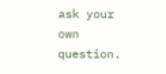ask your own question.